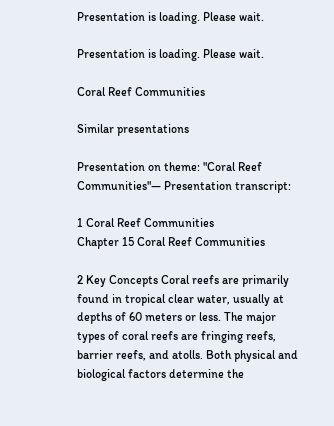Presentation is loading. Please wait.

Presentation is loading. Please wait.

Coral Reef Communities

Similar presentations

Presentation on theme: "Coral Reef Communities"— Presentation transcript:

1 Coral Reef Communities
Chapter 15 Coral Reef Communities

2 Key Concepts Coral reefs are primarily found in tropical clear water, usually at depths of 60 meters or less. The major types of coral reefs are fringing reefs, barrier reefs, and atolls. Both physical and biological factors determine the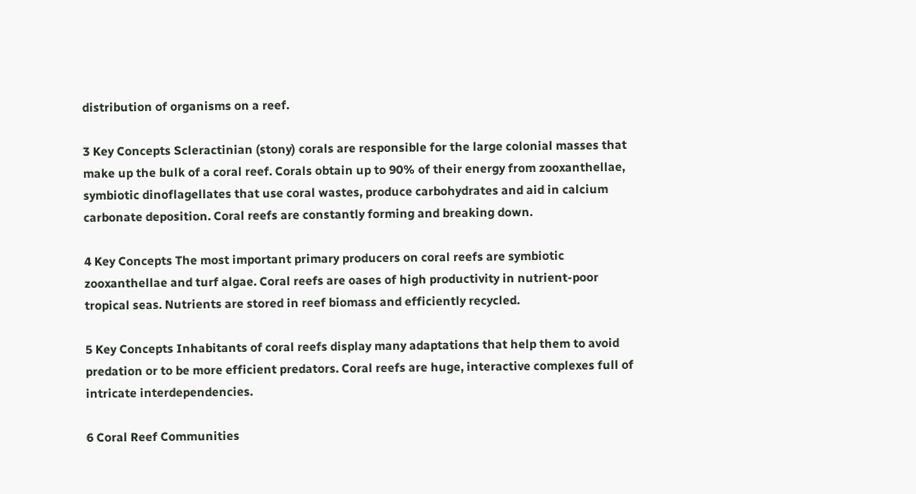distribution of organisms on a reef.

3 Key Concepts Scleractinian (stony) corals are responsible for the large colonial masses that make up the bulk of a coral reef. Corals obtain up to 90% of their energy from zooxanthellae, symbiotic dinoflagellates that use coral wastes, produce carbohydrates and aid in calcium carbonate deposition. Coral reefs are constantly forming and breaking down.

4 Key Concepts The most important primary producers on coral reefs are symbiotic zooxanthellae and turf algae. Coral reefs are oases of high productivity in nutrient-poor tropical seas. Nutrients are stored in reef biomass and efficiently recycled.

5 Key Concepts Inhabitants of coral reefs display many adaptations that help them to avoid predation or to be more efficient predators. Coral reefs are huge, interactive complexes full of intricate interdependencies.

6 Coral Reef Communities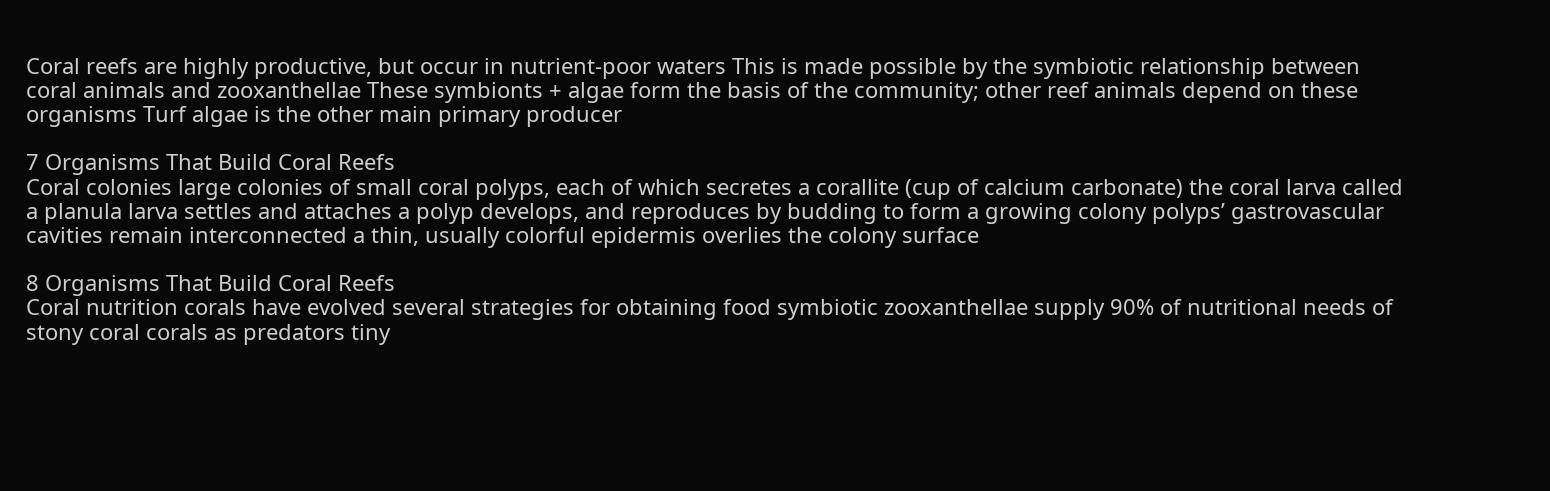Coral reefs are highly productive, but occur in nutrient-poor waters This is made possible by the symbiotic relationship between coral animals and zooxanthellae These symbionts + algae form the basis of the community; other reef animals depend on these organisms Turf algae is the other main primary producer

7 Organisms That Build Coral Reefs
Coral colonies large colonies of small coral polyps, each of which secretes a corallite (cup of calcium carbonate) the coral larva called a planula larva settles and attaches a polyp develops, and reproduces by budding to form a growing colony polyps’ gastrovascular cavities remain interconnected a thin, usually colorful epidermis overlies the colony surface

8 Organisms That Build Coral Reefs
Coral nutrition corals have evolved several strategies for obtaining food symbiotic zooxanthellae supply 90% of nutritional needs of stony coral corals as predators tiny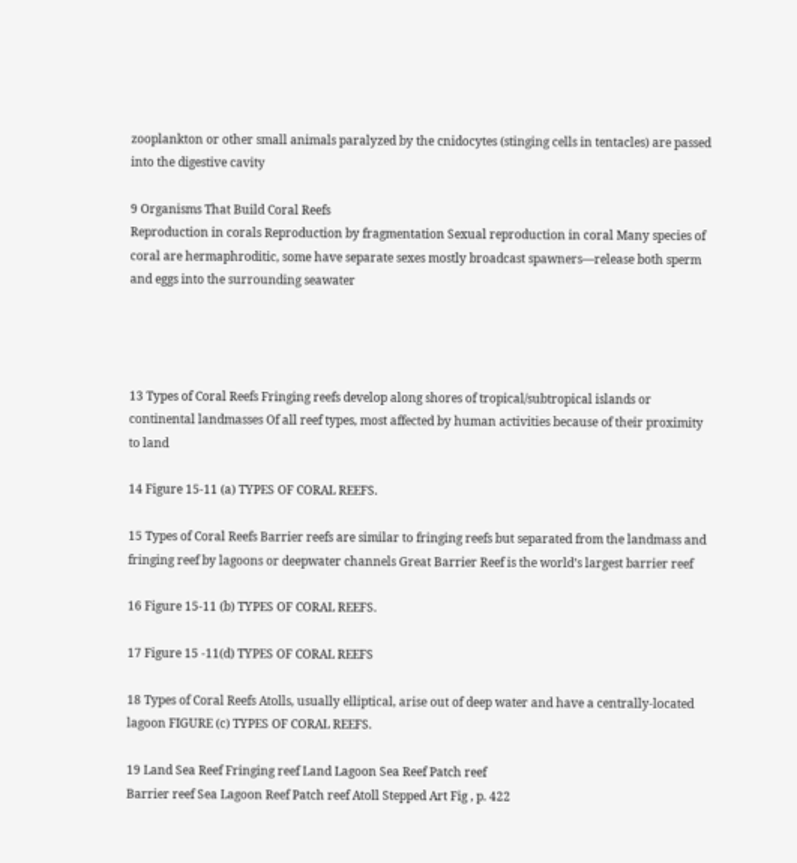zooplankton or other small animals paralyzed by the cnidocytes (stinging cells in tentacles) are passed into the digestive cavity

9 Organisms That Build Coral Reefs
Reproduction in corals Reproduction by fragmentation Sexual reproduction in coral Many species of coral are hermaphroditic, some have separate sexes mostly broadcast spawners—release both sperm and eggs into the surrounding seawater




13 Types of Coral Reefs Fringing reefs develop along shores of tropical/subtropical islands or continental landmasses Of all reef types, most affected by human activities because of their proximity to land

14 Figure 15-11 (a) TYPES OF CORAL REEFS.

15 Types of Coral Reefs Barrier reefs are similar to fringing reefs but separated from the landmass and fringing reef by lagoons or deepwater channels Great Barrier Reef is the world’s largest barrier reef

16 Figure 15-11 (b) TYPES OF CORAL REEFS.

17 Figure 15 -11(d) TYPES OF CORAL REEFS

18 Types of Coral Reefs Atolls, usually elliptical, arise out of deep water and have a centrally-located lagoon FIGURE (c) TYPES OF CORAL REEFS.

19 Land Sea Reef Fringing reef Land Lagoon Sea Reef Patch reef
Barrier reef Sea Lagoon Reef Patch reef Atoll Stepped Art Fig , p. 422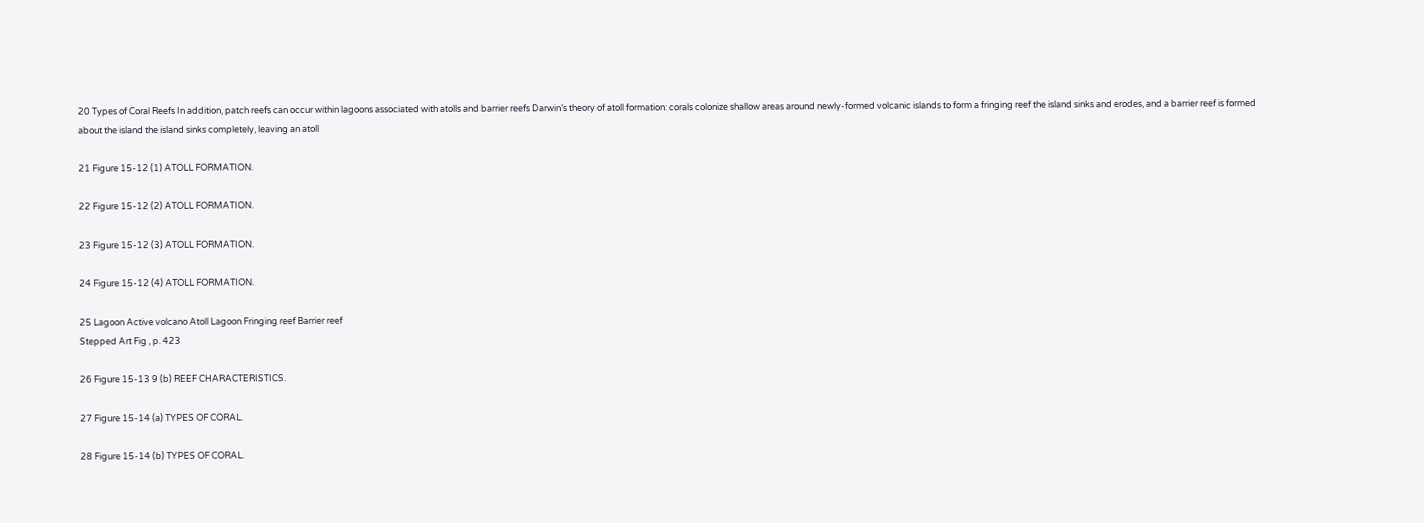20 Types of Coral Reefs In addition, patch reefs can occur within lagoons associated with atolls and barrier reefs Darwin’s theory of atoll formation: corals colonize shallow areas around newly-formed volcanic islands to form a fringing reef the island sinks and erodes, and a barrier reef is formed about the island the island sinks completely, leaving an atoll

21 Figure 15-12 (1) ATOLL FORMATION.

22 Figure 15-12 (2) ATOLL FORMATION.

23 Figure 15-12 (3) ATOLL FORMATION.

24 Figure 15-12 (4) ATOLL FORMATION.

25 Lagoon Active volcano Atoll Lagoon Fringing reef Barrier reef
Stepped Art Fig , p. 423

26 Figure 15-13 9 (b) REEF CHARACTERISTICS.

27 Figure 15-14 (a) TYPES OF CORAL.

28 Figure 15-14 (b) TYPES OF CORAL.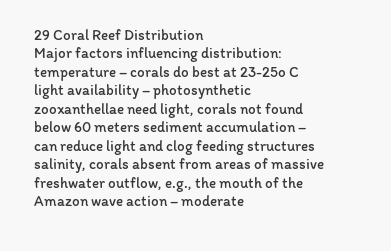29 Coral Reef Distribution
Major factors influencing distribution: temperature – corals do best at 23-25o C light availability – photosynthetic zooxanthellae need light, corals not found below 60 meters sediment accumulation – can reduce light and clog feeding structures salinity, corals absent from areas of massive freshwater outflow, e.g., the mouth of the Amazon wave action – moderate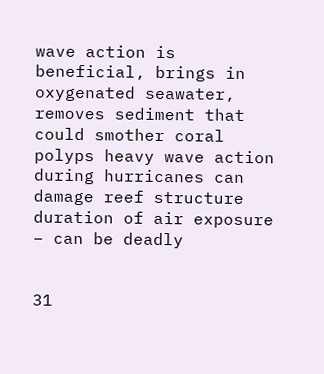wave action is beneficial, brings in oxygenated seawater, removes sediment that could smother coral polyps heavy wave action during hurricanes can damage reef structure duration of air exposure – can be deadly


31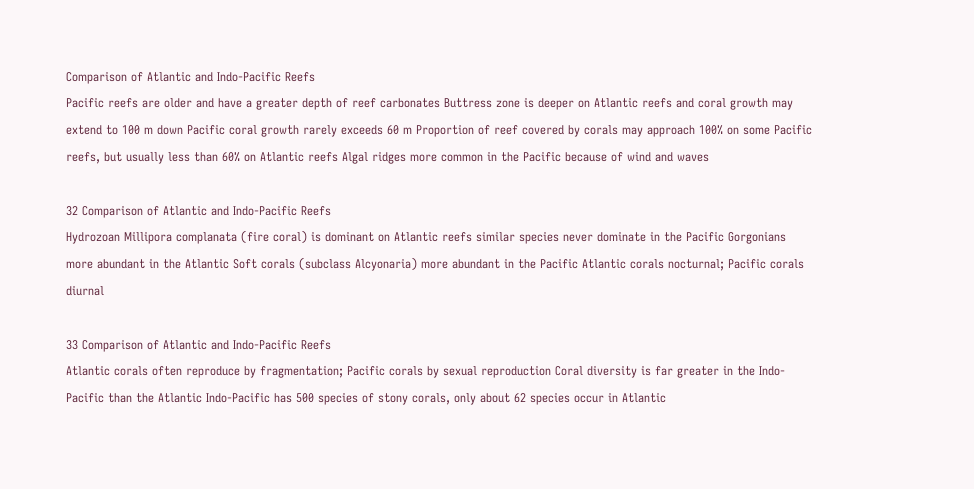Comparison of Atlantic and Indo-Pacific Reefs
Pacific reefs are older and have a greater depth of reef carbonates Buttress zone is deeper on Atlantic reefs and coral growth may extend to 100 m down Pacific coral growth rarely exceeds 60 m Proportion of reef covered by corals may approach 100% on some Pacific reefs, but usually less than 60% on Atlantic reefs Algal ridges more common in the Pacific because of wind and waves

32 Comparison of Atlantic and Indo-Pacific Reefs
Hydrozoan Millipora complanata (fire coral) is dominant on Atlantic reefs similar species never dominate in the Pacific Gorgonians more abundant in the Atlantic Soft corals (subclass Alcyonaria) more abundant in the Pacific Atlantic corals nocturnal; Pacific corals diurnal

33 Comparison of Atlantic and Indo-Pacific Reefs
Atlantic corals often reproduce by fragmentation; Pacific corals by sexual reproduction Coral diversity is far greater in the Indo-Pacific than the Atlantic Indo-Pacific has 500 species of stony corals, only about 62 species occur in Atlantic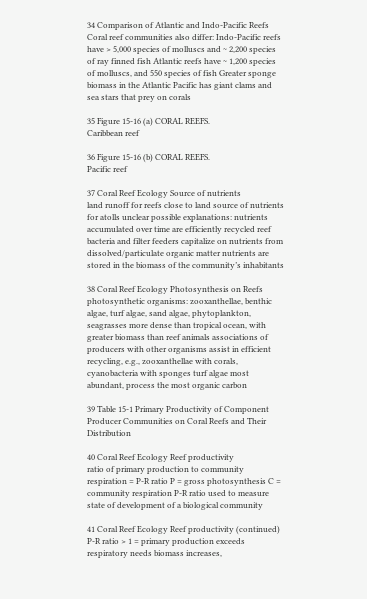34 Comparison of Atlantic and Indo-Pacific Reefs
Coral reef communities also differ: Indo-Pacific reefs have > 5,000 species of molluscs and ~ 2,200 species of ray finned fish Atlantic reefs have ~ 1,200 species of molluscs, and 550 species of fish Greater sponge biomass in the Atlantic Pacific has giant clams and sea stars that prey on corals

35 Figure 15-16 (a) CORAL REEFS.
Caribbean reef

36 Figure 15-16 (b) CORAL REEFS.
Pacific reef

37 Coral Reef Ecology Source of nutrients
land runoff for reefs close to land source of nutrients for atolls unclear possible explanations: nutrients accumulated over time are efficiently recycled reef bacteria and filter feeders capitalize on nutrients from dissolved/particulate organic matter nutrients are stored in the biomass of the community’s inhabitants

38 Coral Reef Ecology Photosynthesis on Reefs
photosynthetic organisms: zooxanthellae, benthic algae, turf algae, sand algae, phytoplankton, seagrasses more dense than tropical ocean, with greater biomass than reef animals associations of producers with other organisms assist in efficient recycling, e.g., zooxanthellae with corals, cyanobacteria with sponges turf algae most abundant, process the most organic carbon

39 Table 15-1 Primary Productivity of Component Producer Communities on Coral Reefs and Their Distribution

40 Coral Reef Ecology Reef productivity
ratio of primary production to community respiration = P-R ratio P = gross photosynthesis C = community respiration P-R ratio used to measure state of development of a biological community

41 Coral Reef Ecology Reef productivity (continued)
P-R ratio > 1 = primary production exceeds respiratory needs biomass increases,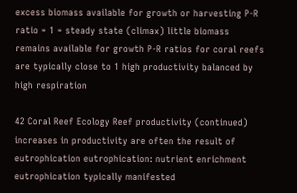excess biomass available for growth or harvesting P-R ratio = 1 = steady state (climax) little biomass remains available for growth P-R ratios for coral reefs are typically close to 1 high productivity balanced by high respiration

42 Coral Reef Ecology Reef productivity (continued)
increases in productivity are often the result of eutrophication eutrophication: nutrient enrichment eutrophication typically manifested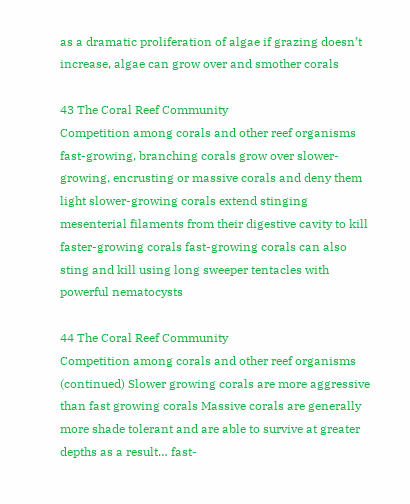as a dramatic proliferation of algae if grazing doesn’t increase, algae can grow over and smother corals

43 The Coral Reef Community
Competition among corals and other reef organisms fast-growing, branching corals grow over slower-growing, encrusting or massive corals and deny them light slower-growing corals extend stinging mesenterial filaments from their digestive cavity to kill faster-growing corals fast-growing corals can also sting and kill using long sweeper tentacles with powerful nematocysts

44 The Coral Reef Community
Competition among corals and other reef organisms (continued) Slower growing corals are more aggressive than fast growing corals Massive corals are generally more shade tolerant and are able to survive at greater depths as a result… fast-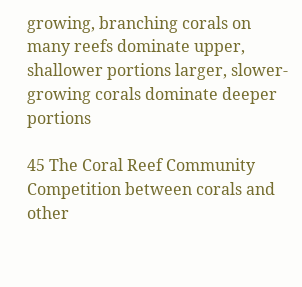growing, branching corals on many reefs dominate upper, shallower portions larger, slower-growing corals dominate deeper portions

45 The Coral Reef Community
Competition between corals and other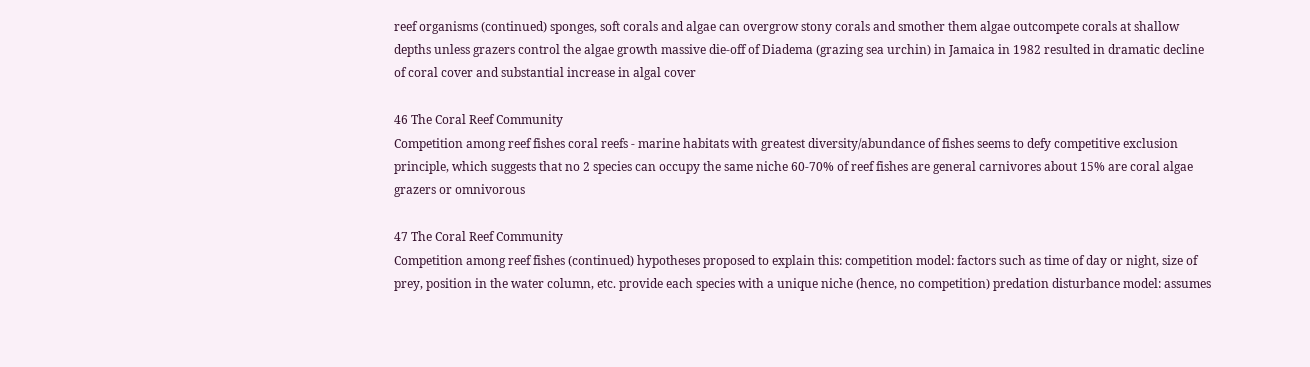reef organisms (continued) sponges, soft corals and algae can overgrow stony corals and smother them algae outcompete corals at shallow depths unless grazers control the algae growth massive die-off of Diadema (grazing sea urchin) in Jamaica in 1982 resulted in dramatic decline of coral cover and substantial increase in algal cover

46 The Coral Reef Community
Competition among reef fishes coral reefs - marine habitats with greatest diversity/abundance of fishes seems to defy competitive exclusion principle, which suggests that no 2 species can occupy the same niche 60-70% of reef fishes are general carnivores about 15% are coral algae grazers or omnivorous

47 The Coral Reef Community
Competition among reef fishes (continued) hypotheses proposed to explain this: competition model: factors such as time of day or night, size of prey, position in the water column, etc. provide each species with a unique niche (hence, no competition) predation disturbance model: assumes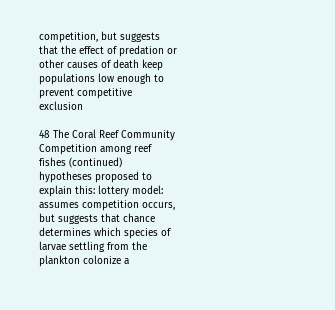competition, but suggests that the effect of predation or other causes of death keep populations low enough to prevent competitive exclusion

48 The Coral Reef Community
Competition among reef fishes (continued) hypotheses proposed to explain this: lottery model: assumes competition occurs, but suggests that chance determines which species of larvae settling from the plankton colonize a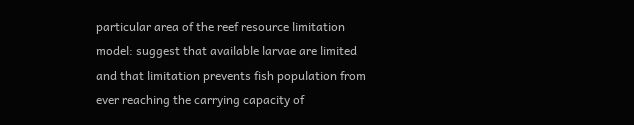particular area of the reef resource limitation model: suggest that available larvae are limited and that limitation prevents fish population from ever reaching the carrying capacity of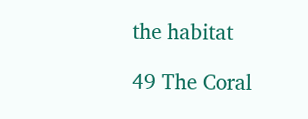the habitat

49 The Coral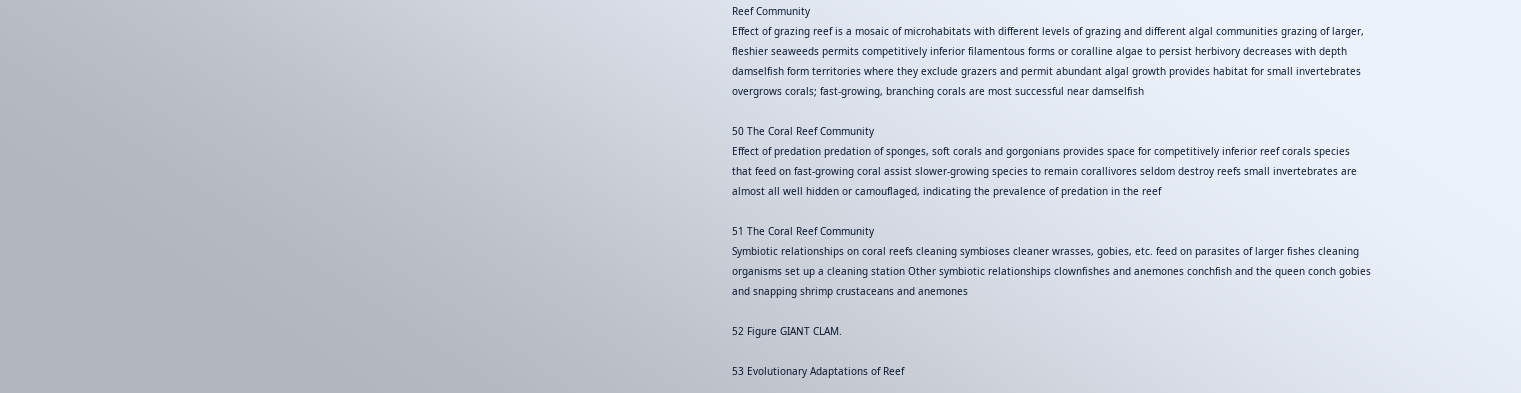Reef Community
Effect of grazing reef is a mosaic of microhabitats with different levels of grazing and different algal communities grazing of larger, fleshier seaweeds permits competitively inferior filamentous forms or coralline algae to persist herbivory decreases with depth damselfish form territories where they exclude grazers and permit abundant algal growth provides habitat for small invertebrates overgrows corals; fast-growing, branching corals are most successful near damselfish

50 The Coral Reef Community
Effect of predation predation of sponges, soft corals and gorgonians provides space for competitively inferior reef corals species that feed on fast-growing coral assist slower-growing species to remain corallivores seldom destroy reefs small invertebrates are almost all well hidden or camouflaged, indicating the prevalence of predation in the reef

51 The Coral Reef Community
Symbiotic relationships on coral reefs cleaning symbioses cleaner wrasses, gobies, etc. feed on parasites of larger fishes cleaning organisms set up a cleaning station Other symbiotic relationships clownfishes and anemones conchfish and the queen conch gobies and snapping shrimp crustaceans and anemones

52 Figure GIANT CLAM.

53 Evolutionary Adaptations of Reef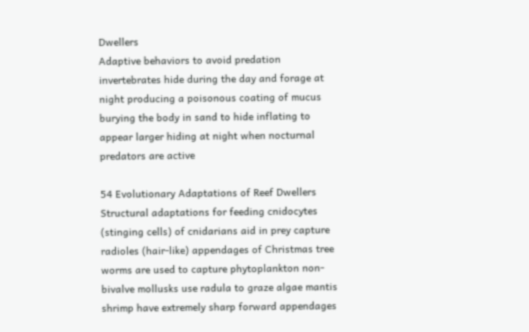Dwellers
Adaptive behaviors to avoid predation invertebrates hide during the day and forage at night producing a poisonous coating of mucus burying the body in sand to hide inflating to appear larger hiding at night when nocturnal predators are active

54 Evolutionary Adaptations of Reef Dwellers
Structural adaptations for feeding cnidocytes (stinging cells) of cnidarians aid in prey capture radioles (hair-like) appendages of Christmas tree worms are used to capture phytoplankton non-bivalve mollusks use radula to graze algae mantis shrimp have extremely sharp forward appendages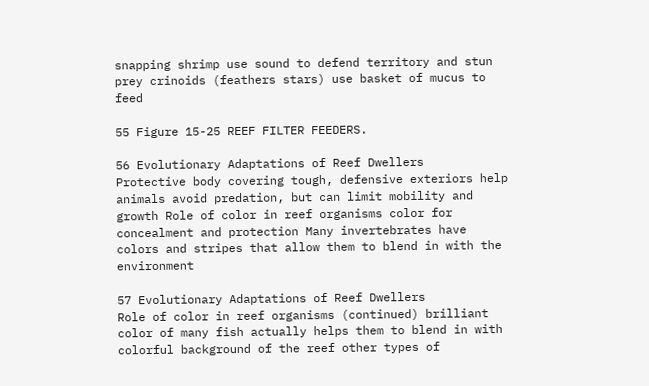snapping shrimp use sound to defend territory and stun prey crinoids (feathers stars) use basket of mucus to feed

55 Figure 15-25 REEF FILTER FEEDERS.

56 Evolutionary Adaptations of Reef Dwellers
Protective body covering tough, defensive exteriors help animals avoid predation, but can limit mobility and growth Role of color in reef organisms color for concealment and protection Many invertebrates have colors and stripes that allow them to blend in with the environment

57 Evolutionary Adaptations of Reef Dwellers
Role of color in reef organisms (continued) brilliant color of many fish actually helps them to blend in with colorful background of the reef other types of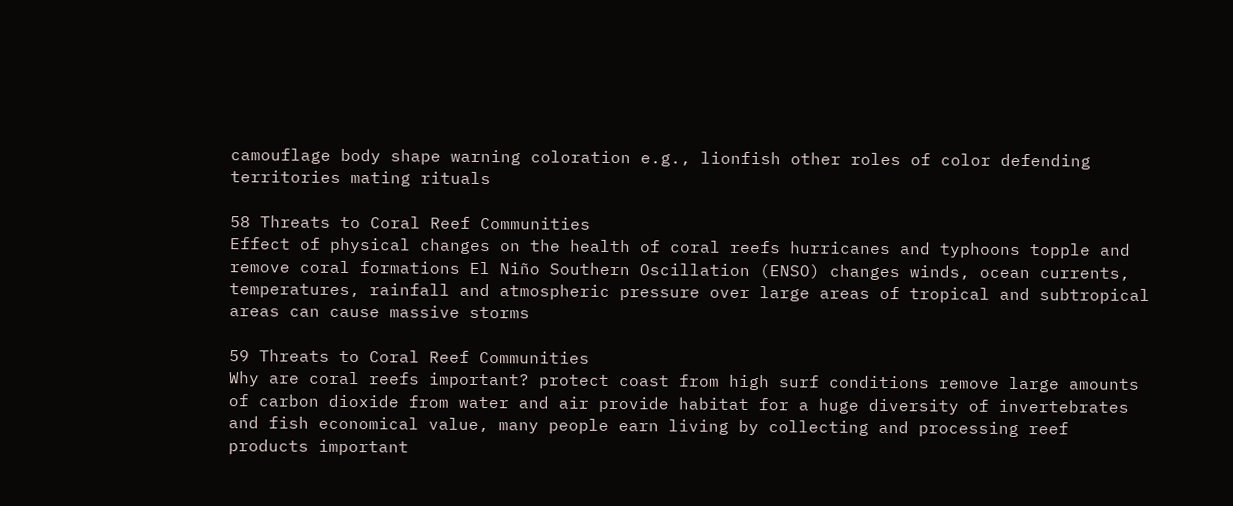camouflage body shape warning coloration e.g., lionfish other roles of color defending territories mating rituals

58 Threats to Coral Reef Communities
Effect of physical changes on the health of coral reefs hurricanes and typhoons topple and remove coral formations El Niño Southern Oscillation (ENSO) changes winds, ocean currents, temperatures, rainfall and atmospheric pressure over large areas of tropical and subtropical areas can cause massive storms

59 Threats to Coral Reef Communities
Why are coral reefs important? protect coast from high surf conditions remove large amounts of carbon dioxide from water and air provide habitat for a huge diversity of invertebrates and fish economical value, many people earn living by collecting and processing reef products important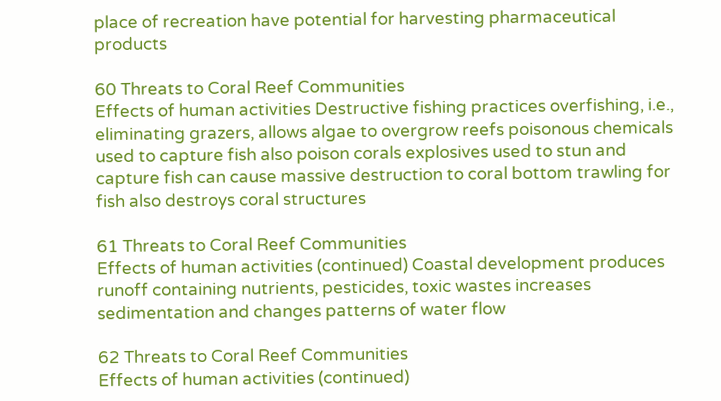place of recreation have potential for harvesting pharmaceutical products

60 Threats to Coral Reef Communities
Effects of human activities Destructive fishing practices overfishing, i.e., eliminating grazers, allows algae to overgrow reefs poisonous chemicals used to capture fish also poison corals explosives used to stun and capture fish can cause massive destruction to coral bottom trawling for fish also destroys coral structures

61 Threats to Coral Reef Communities
Effects of human activities (continued) Coastal development produces runoff containing nutrients, pesticides, toxic wastes increases sedimentation and changes patterns of water flow

62 Threats to Coral Reef Communities
Effects of human activities (continued)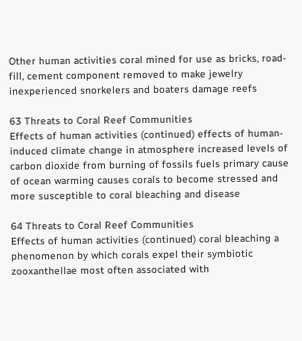Other human activities coral mined for use as bricks, road-fill, cement component removed to make jewelry inexperienced snorkelers and boaters damage reefs

63 Threats to Coral Reef Communities
Effects of human activities (continued) effects of human-induced climate change in atmosphere increased levels of carbon dioxide from burning of fossils fuels primary cause of ocean warming causes corals to become stressed and more susceptible to coral bleaching and disease

64 Threats to Coral Reef Communities
Effects of human activities (continued) coral bleaching a phenomenon by which corals expel their symbiotic zooxanthellae most often associated with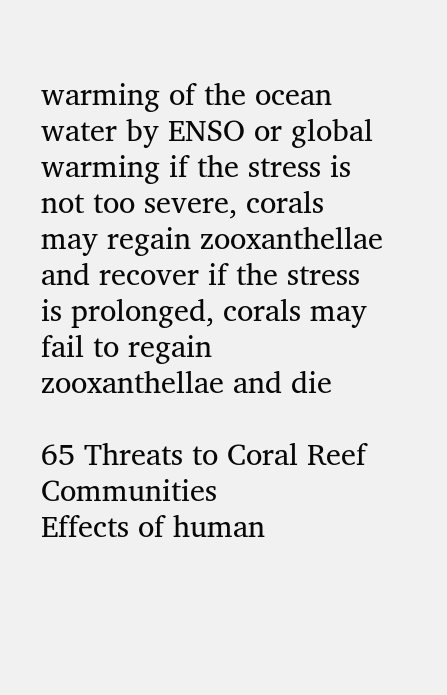warming of the ocean water by ENSO or global warming if the stress is not too severe, corals may regain zooxanthellae and recover if the stress is prolonged, corals may fail to regain zooxanthellae and die

65 Threats to Coral Reef Communities
Effects of human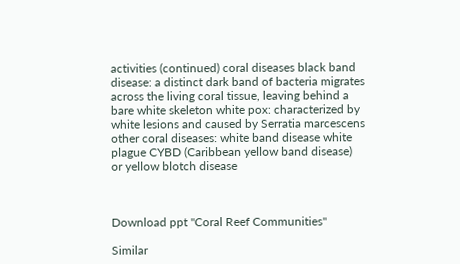activities (continued) coral diseases black band disease: a distinct dark band of bacteria migrates across the living coral tissue, leaving behind a bare white skeleton white pox: characterized by white lesions and caused by Serratia marcescens other coral diseases: white band disease white plague CYBD (Caribbean yellow band disease) or yellow blotch disease



Download ppt "Coral Reef Communities"

Similar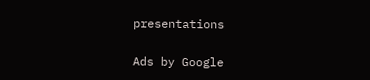presentations

Ads by Google